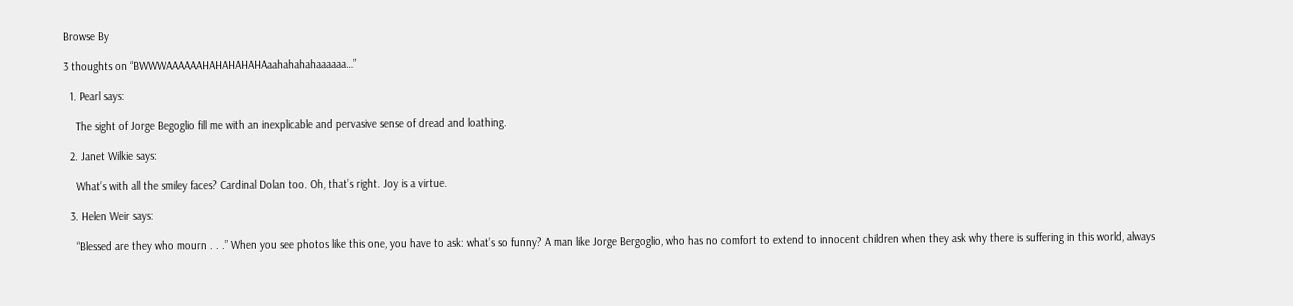Browse By

3 thoughts on “BWWWAAAAAAHAHAHAHAHAaahahahahaaaaaa…”

  1. Pearl says:

    The sight of Jorge Begoglio fill me with an inexplicable and pervasive sense of dread and loathing.

  2. Janet Wilkie says:

    What’s with all the smiley faces? Cardinal Dolan too. Oh, that’s right. Joy is a virtue.

  3. Helen Weir says:

    “Blessed are they who mourn . . .” When you see photos like this one, you have to ask: what’s so funny? A man like Jorge Bergoglio, who has no comfort to extend to innocent children when they ask why there is suffering in this world, always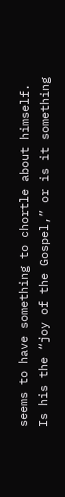seems to have something to chortle about himself. Is his the “joy of the Gospel,” or is it something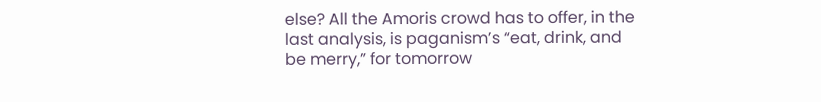else? All the Amoris crowd has to offer, in the last analysis, is paganism’s “eat, drink, and be merry,” for tomorrow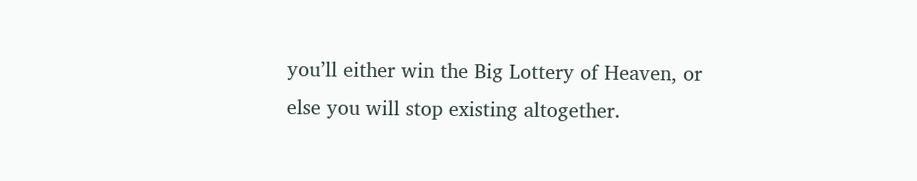you’ll either win the Big Lottery of Heaven, or else you will stop existing altogether.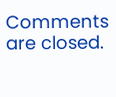Comments are closed.